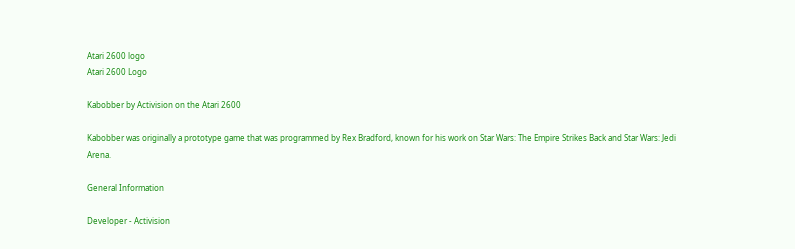Atari 2600 logo
Atari 2600 Logo

Kabobber by Activision on the Atari 2600

Kabobber was originally a prototype game that was programmed by Rex Bradford, known for his work on Star Wars: The Empire Strikes Back and Star Wars: Jedi Arena.

General Information

Developer - Activision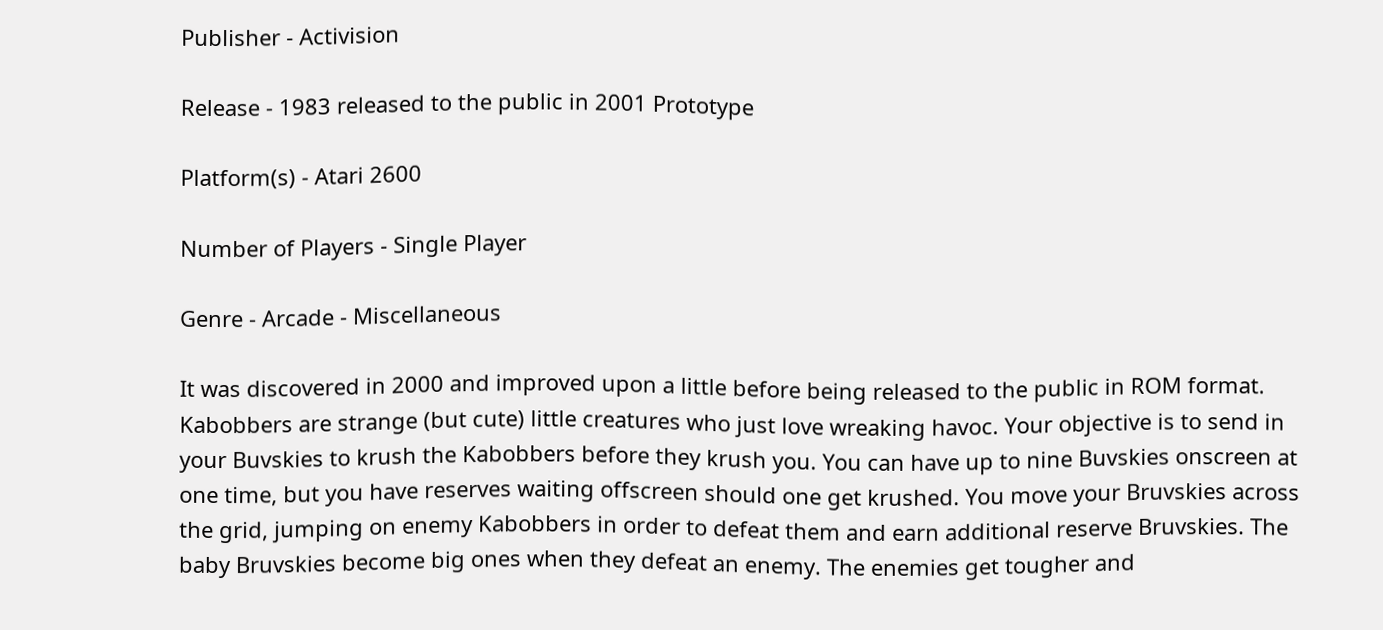Publisher - Activision

Release - 1983 released to the public in 2001 Prototype

Platform(s) - Atari 2600

Number of Players - Single Player

Genre - Arcade - Miscellaneous

It was discovered in 2000 and improved upon a little before being released to the public in ROM format. Kabobbers are strange (but cute) little creatures who just love wreaking havoc. Your objective is to send in your Buvskies to krush the Kabobbers before they krush you. You can have up to nine Buvskies onscreen at one time, but you have reserves waiting offscreen should one get krushed. You move your Bruvskies across the grid, jumping on enemy Kabobbers in order to defeat them and earn additional reserve Bruvskies. The baby Bruvskies become big ones when they defeat an enemy. The enemies get tougher and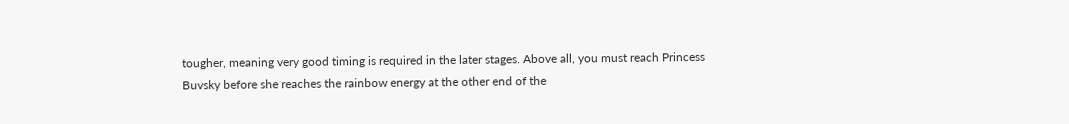tougher, meaning very good timing is required in the later stages. Above all, you must reach Princess Buvsky before she reaches the rainbow energy at the other end of the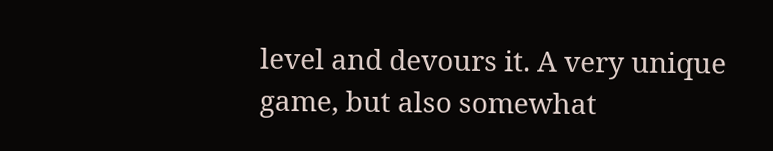level and devours it. A very unique game, but also somewhat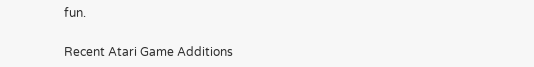fun.


Recent Atari Game Additions